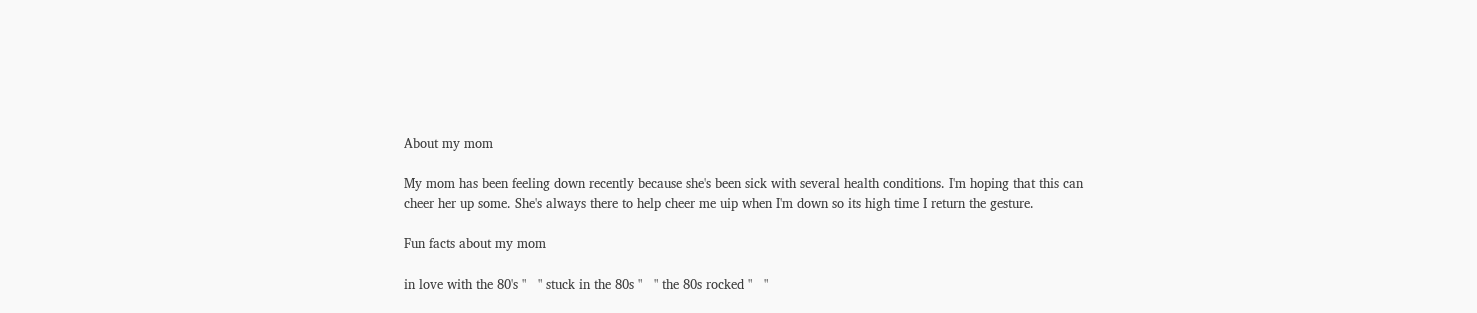About my mom

My mom has been feeling down recently because she's been sick with several health conditions. I'm hoping that this can cheer her up some. She's always there to help cheer me uip when I'm down so its high time I return the gesture.

Fun facts about my mom

in love with the 80's "   " stuck in the 80s "   " the 80s rocked "   "